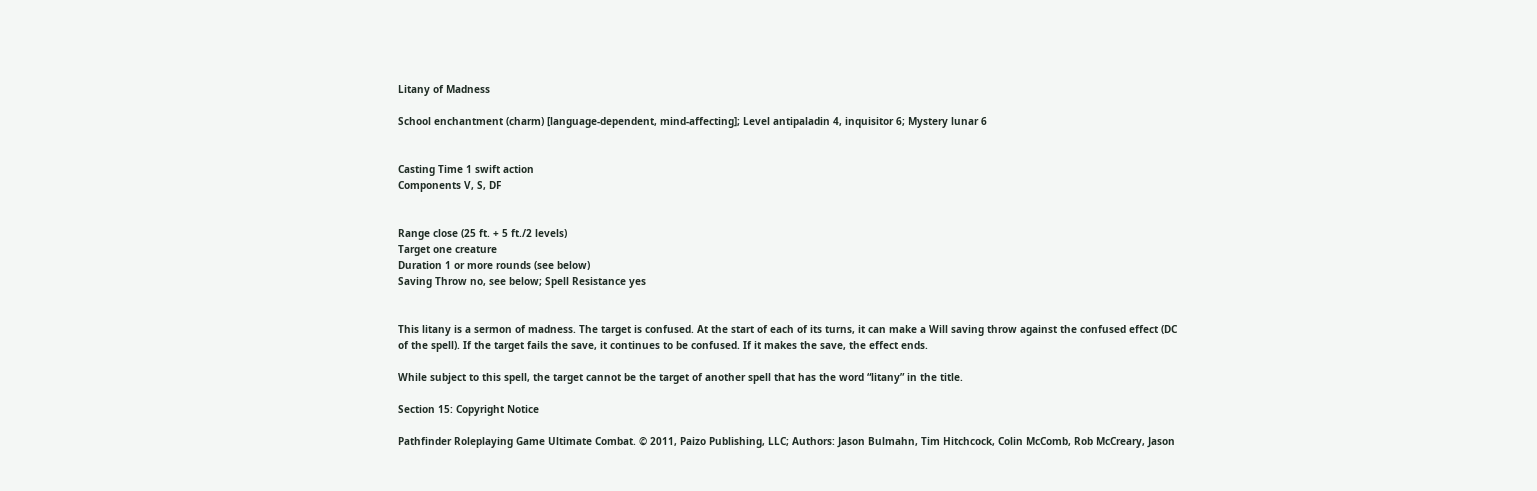Litany of Madness

School enchantment (charm) [language-dependent, mind-affecting]; Level antipaladin 4, inquisitor 6; Mystery lunar 6


Casting Time 1 swift action
Components V, S, DF


Range close (25 ft. + 5 ft./2 levels)
Target one creature
Duration 1 or more rounds (see below)
Saving Throw no, see below; Spell Resistance yes


This litany is a sermon of madness. The target is confused. At the start of each of its turns, it can make a Will saving throw against the confused effect (DC of the spell). If the target fails the save, it continues to be confused. If it makes the save, the effect ends.

While subject to this spell, the target cannot be the target of another spell that has the word “litany” in the title.

Section 15: Copyright Notice

Pathfinder Roleplaying Game Ultimate Combat. © 2011, Paizo Publishing, LLC; Authors: Jason Bulmahn, Tim Hitchcock, Colin McComb, Rob McCreary, Jason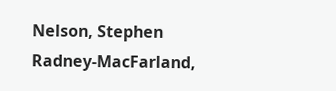Nelson, Stephen Radney-MacFarland,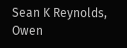Sean K Reynolds, Owen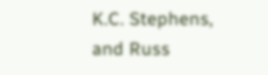K.C. Stephens, and Russ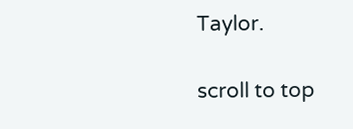Taylor.

scroll to top